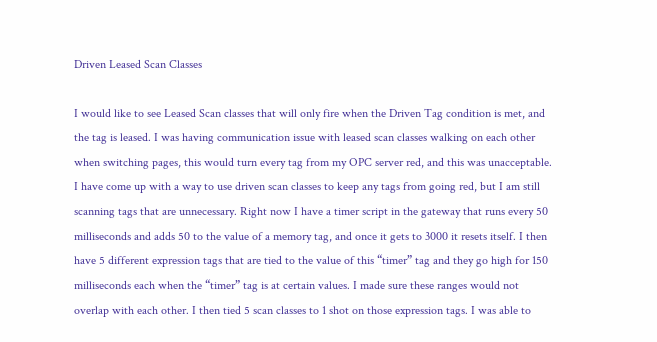Driven Leased Scan Classes

I would like to see Leased Scan classes that will only fire when the Driven Tag condition is met, and the tag is leased. I was having communication issue with leased scan classes walking on each other when switching pages, this would turn every tag from my OPC server red, and this was unacceptable. I have come up with a way to use driven scan classes to keep any tags from going red, but I am still scanning tags that are unnecessary. Right now I have a timer script in the gateway that runs every 50 milliseconds and adds 50 to the value of a memory tag, and once it gets to 3000 it resets itself. I then have 5 different expression tags that are tied to the value of this “timer” tag and they go high for 150 milliseconds each when the “timer” tag is at certain values. I made sure these ranges would not overlap with each other. I then tied 5 scan classes to 1 shot on those expression tags. I was able to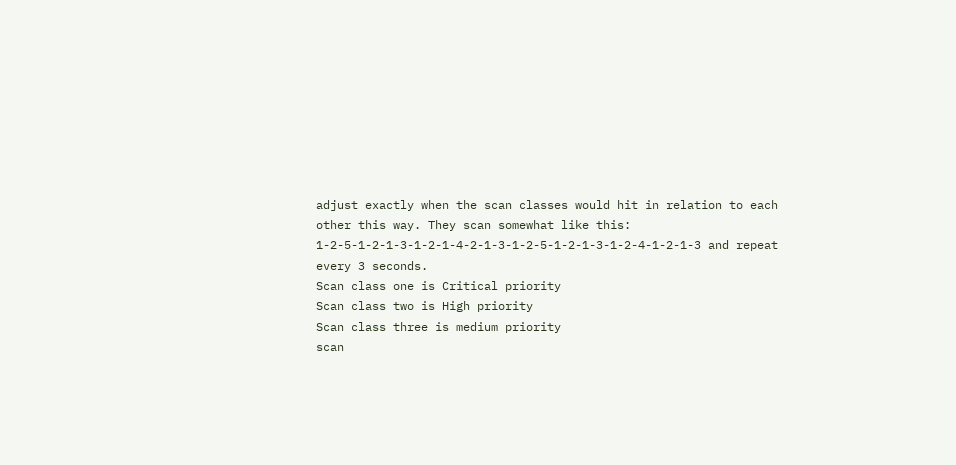adjust exactly when the scan classes would hit in relation to each other this way. They scan somewhat like this:
1-2-5-1-2-1-3-1-2-1-4-2-1-3-1-2-5-1-2-1-3-1-2-4-1-2-1-3 and repeat every 3 seconds.
Scan class one is Critical priority
Scan class two is High priority
Scan class three is medium priority
scan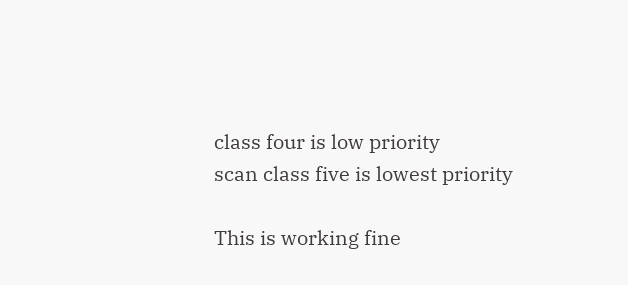class four is low priority
scan class five is lowest priority

This is working fine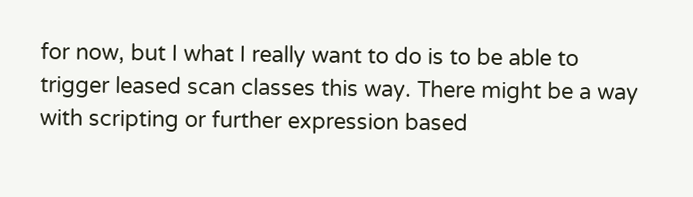for now, but I what I really want to do is to be able to trigger leased scan classes this way. There might be a way with scripting or further expression based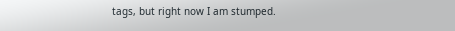tags, but right now I am stumped.